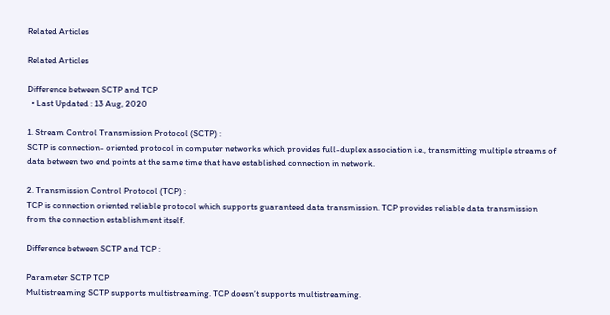Related Articles

Related Articles

Difference between SCTP and TCP
  • Last Updated : 13 Aug, 2020

1. Stream Control Transmission Protocol (SCTP) :
SCTP is connection- oriented protocol in computer networks which provides full-duplex association i.e., transmitting multiple streams of data between two end points at the same time that have established connection in network.

2. Transmission Control Protocol (TCP) :
TCP is connection oriented reliable protocol which supports guaranteed data transmission. TCP provides reliable data transmission from the connection establishment itself.

Difference between SCTP and TCP :

Parameter SCTP TCP
Multistreaming SCTP supports multistreaming. TCP doesn’t supports multistreaming.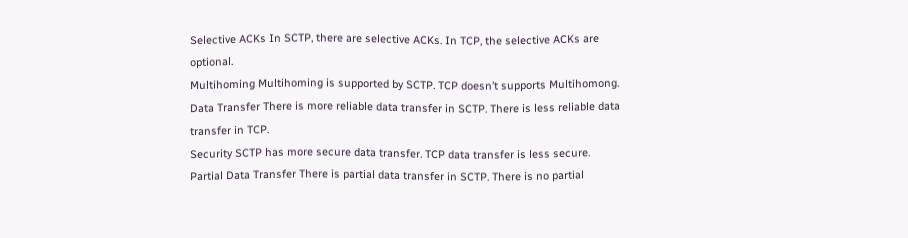Selective ACKs In SCTP, there are selective ACKs. In TCP, the selective ACKs are optional.
Multihoming Multihoming is supported by SCTP. TCP doesn’t supports Multihomong.
Data Transfer There is more reliable data transfer in SCTP. There is less reliable data transfer in TCP.
Security SCTP has more secure data transfer. TCP data transfer is less secure.
Partial Data Transfer There is partial data transfer in SCTP. There is no partial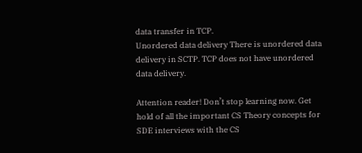data transfer in TCP.
Unordered data delivery There is unordered data delivery in SCTP. TCP does not have unordered data delivery.

Attention reader! Don’t stop learning now. Get hold of all the important CS Theory concepts for SDE interviews with the CS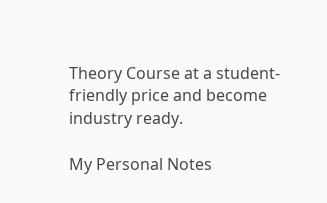Theory Course at a student-friendly price and become industry ready.

My Personal Notes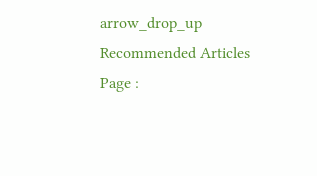arrow_drop_up
Recommended Articles
Page :